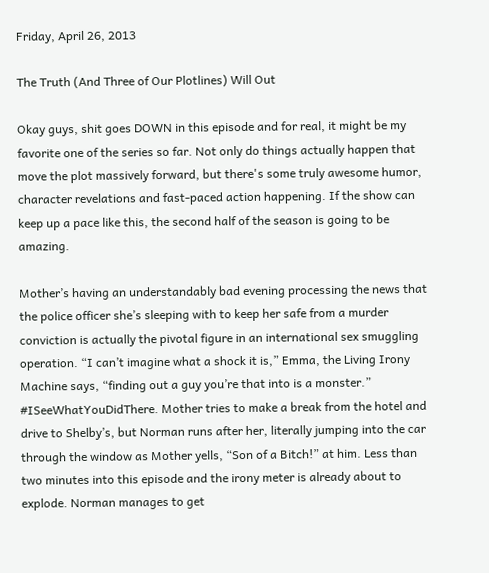Friday, April 26, 2013

The Truth (And Three of Our Plotlines) Will Out

Okay guys, shit goes DOWN in this episode and for real, it might be my favorite one of the series so far. Not only do things actually happen that move the plot massively forward, but there's some truly awesome humor, character revelations and fast-paced action happening. If the show can keep up a pace like this, the second half of the season is going to be amazing.

Mother’s having an understandably bad evening processing the news that the police officer she’s sleeping with to keep her safe from a murder conviction is actually the pivotal figure in an international sex smuggling operation. “I can’t imagine what a shock it is,” Emma, the Living Irony Machine says, “finding out a guy you’re that into is a monster.” #ISeeWhatYouDidThere. Mother tries to make a break from the hotel and drive to Shelby’s, but Norman runs after her, literally jumping into the car through the window as Mother yells, “Son of a Bitch!” at him. Less than two minutes into this episode and the irony meter is already about to explode. Norman manages to get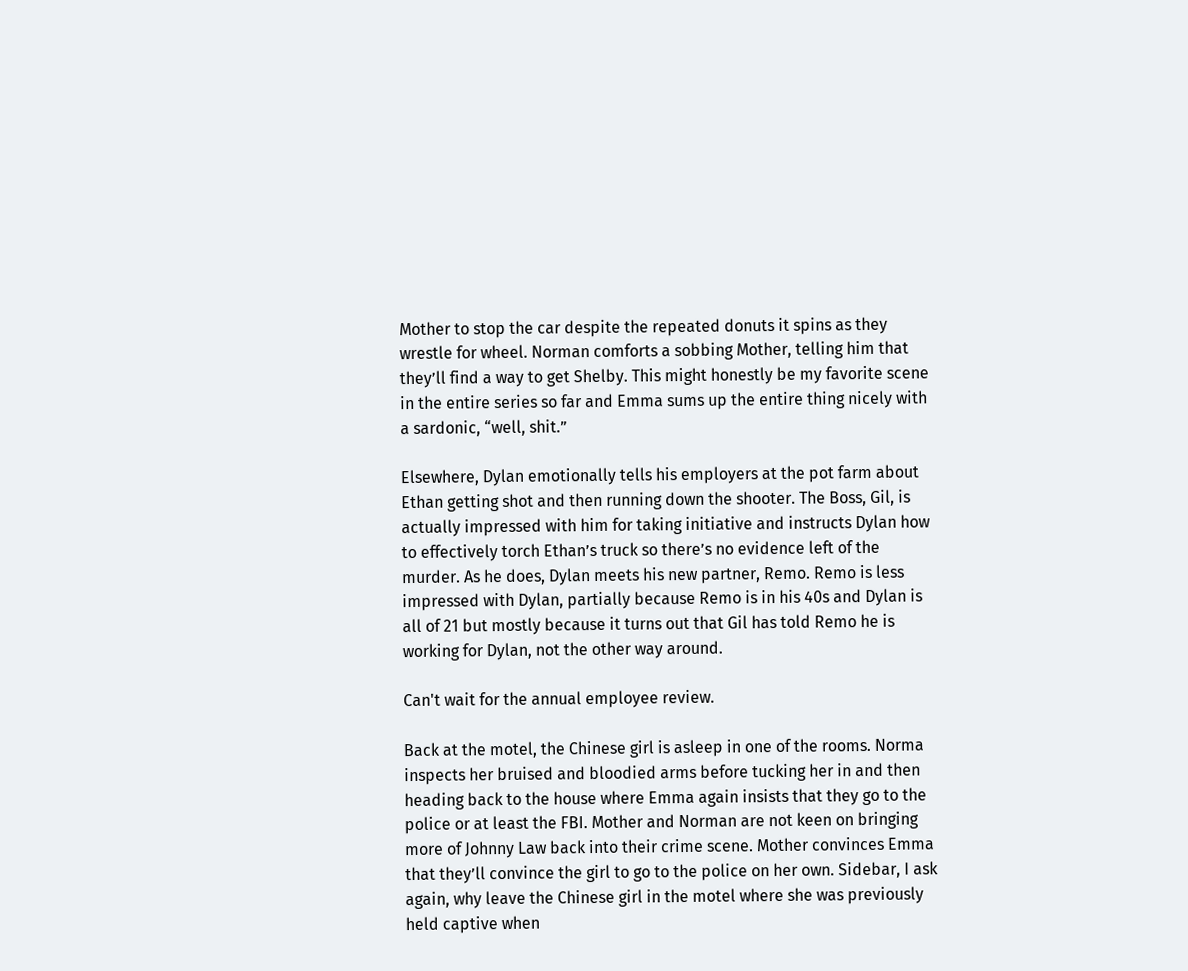Mother to stop the car despite the repeated donuts it spins as they wrestle for wheel. Norman comforts a sobbing Mother, telling him that they’ll find a way to get Shelby. This might honestly be my favorite scene in the entire series so far and Emma sums up the entire thing nicely with a sardonic, “well, shit.”

Elsewhere, Dylan emotionally tells his employers at the pot farm about Ethan getting shot and then running down the shooter. The Boss, Gil, is actually impressed with him for taking initiative and instructs Dylan how to effectively torch Ethan’s truck so there’s no evidence left of the murder. As he does, Dylan meets his new partner, Remo. Remo is less impressed with Dylan, partially because Remo is in his 40s and Dylan is all of 21 but mostly because it turns out that Gil has told Remo he is working for Dylan, not the other way around.

Can't wait for the annual employee review.

Back at the motel, the Chinese girl is asleep in one of the rooms. Norma inspects her bruised and bloodied arms before tucking her in and then heading back to the house where Emma again insists that they go to the police or at least the FBI. Mother and Norman are not keen on bringing more of Johnny Law back into their crime scene. Mother convinces Emma that they’ll convince the girl to go to the police on her own. Sidebar, I ask again, why leave the Chinese girl in the motel where she was previously held captive when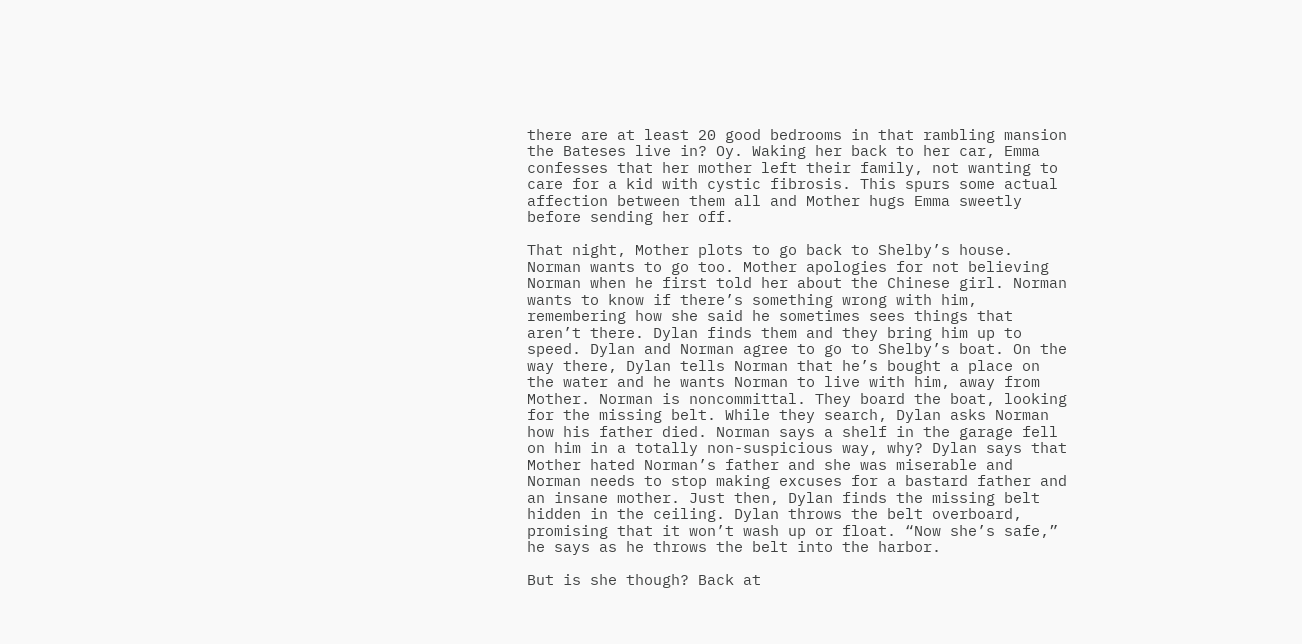there are at least 20 good bedrooms in that rambling mansion the Bateses live in? Oy. Waking her back to her car, Emma confesses that her mother left their family, not wanting to care for a kid with cystic fibrosis. This spurs some actual affection between them all and Mother hugs Emma sweetly before sending her off.

That night, Mother plots to go back to Shelby’s house. Norman wants to go too. Mother apologies for not believing Norman when he first told her about the Chinese girl. Norman wants to know if there’s something wrong with him, remembering how she said he sometimes sees things that aren’t there. Dylan finds them and they bring him up to speed. Dylan and Norman agree to go to Shelby’s boat. On the way there, Dylan tells Norman that he’s bought a place on the water and he wants Norman to live with him, away from Mother. Norman is noncommittal. They board the boat, looking for the missing belt. While they search, Dylan asks Norman how his father died. Norman says a shelf in the garage fell on him in a totally non-suspicious way, why? Dylan says that Mother hated Norman’s father and she was miserable and Norman needs to stop making excuses for a bastard father and an insane mother. Just then, Dylan finds the missing belt hidden in the ceiling. Dylan throws the belt overboard, promising that it won’t wash up or float. “Now she’s safe,” he says as he throws the belt into the harbor.

But is she though? Back at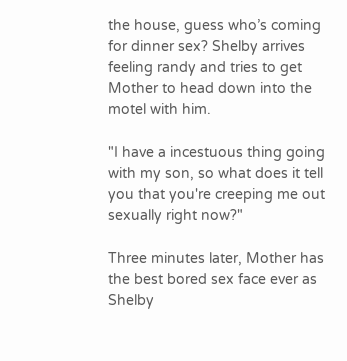the house, guess who’s coming for dinner sex? Shelby arrives feeling randy and tries to get Mother to head down into the motel with him.

"I have a incestuous thing going with my son, so what does it tell you that you're creeping me out sexually right now?"

Three minutes later, Mother has the best bored sex face ever as Shelby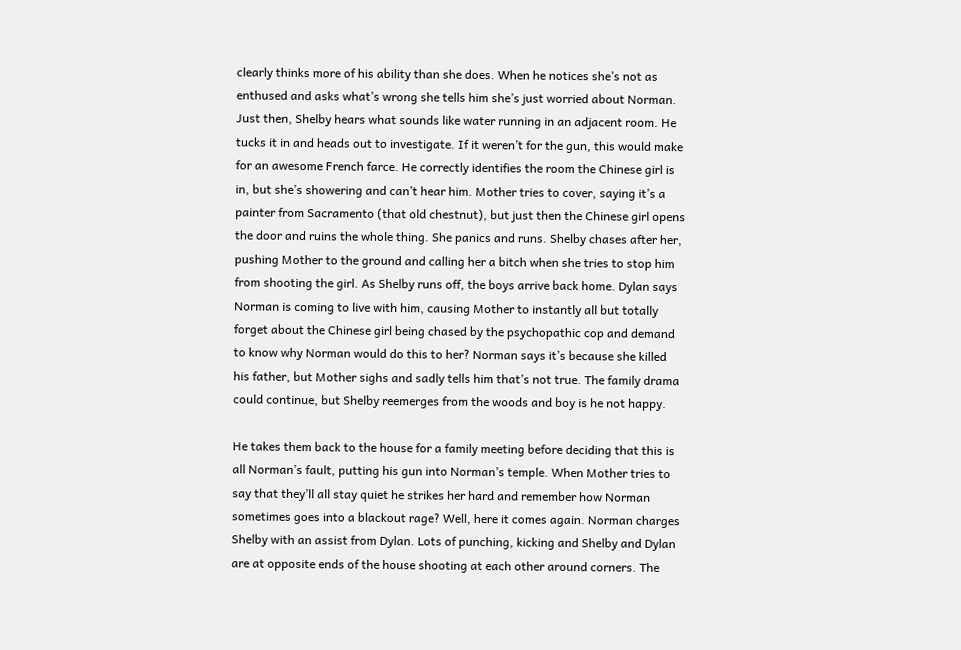clearly thinks more of his ability than she does. When he notices she’s not as enthused and asks what’s wrong she tells him she’s just worried about Norman. Just then, Shelby hears what sounds like water running in an adjacent room. He tucks it in and heads out to investigate. If it weren’t for the gun, this would make for an awesome French farce. He correctly identifies the room the Chinese girl is in, but she’s showering and can’t hear him. Mother tries to cover, saying it’s a painter from Sacramento (that old chestnut), but just then the Chinese girl opens the door and ruins the whole thing. She panics and runs. Shelby chases after her, pushing Mother to the ground and calling her a bitch when she tries to stop him from shooting the girl. As Shelby runs off, the boys arrive back home. Dylan says Norman is coming to live with him, causing Mother to instantly all but totally forget about the Chinese girl being chased by the psychopathic cop and demand to know why Norman would do this to her? Norman says it’s because she killed his father, but Mother sighs and sadly tells him that’s not true. The family drama could continue, but Shelby reemerges from the woods and boy is he not happy.

He takes them back to the house for a family meeting before deciding that this is all Norman’s fault, putting his gun into Norman’s temple. When Mother tries to say that they’ll all stay quiet he strikes her hard and remember how Norman sometimes goes into a blackout rage? Well, here it comes again. Norman charges Shelby with an assist from Dylan. Lots of punching, kicking and Shelby and Dylan are at opposite ends of the house shooting at each other around corners. The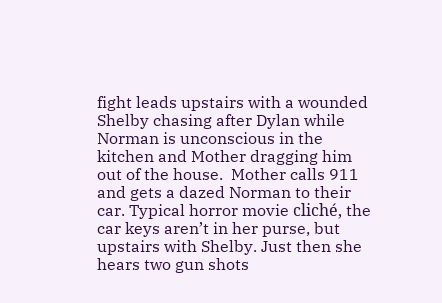fight leads upstairs with a wounded Shelby chasing after Dylan while Norman is unconscious in the kitchen and Mother dragging him out of the house.  Mother calls 911 and gets a dazed Norman to their car. Typical horror movie cliché, the car keys aren’t in her purse, but upstairs with Shelby. Just then she hears two gun shots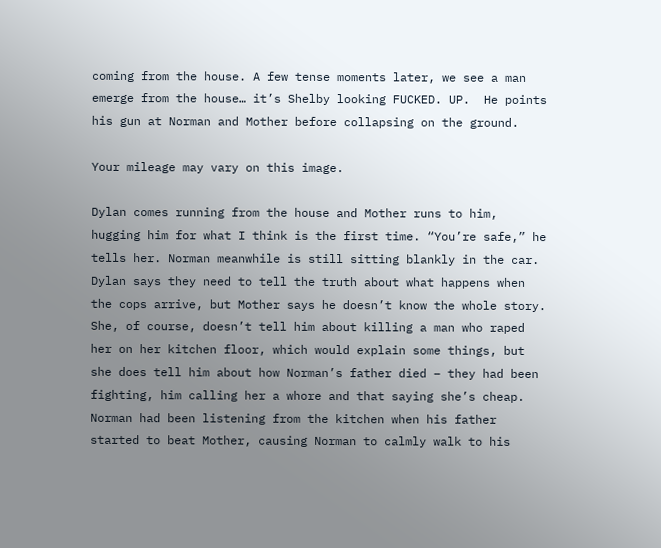coming from the house. A few tense moments later, we see a man emerge from the house… it’s Shelby looking FUCKED. UP.  He points his gun at Norman and Mother before collapsing on the ground.

Your mileage may vary on this image.

Dylan comes running from the house and Mother runs to him, hugging him for what I think is the first time. “You’re safe,” he tells her. Norman meanwhile is still sitting blankly in the car. Dylan says they need to tell the truth about what happens when the cops arrive, but Mother says he doesn’t know the whole story. She, of course, doesn’t tell him about killing a man who raped her on her kitchen floor, which would explain some things, but she does tell him about how Norman’s father died – they had been fighting, him calling her a whore and that saying she’s cheap. Norman had been listening from the kitchen when his father started to beat Mother, causing Norman to calmly walk to his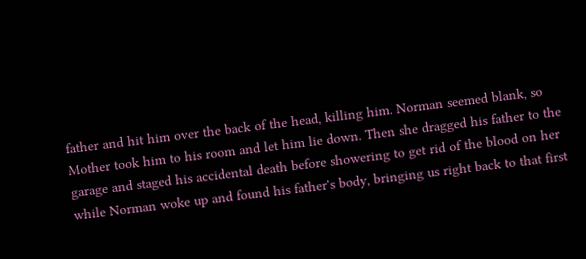father and hit him over the back of the head, killing him. Norman seemed blank, so Mother took him to his room and let him lie down. Then she dragged his father to the garage and staged his accidental death before showering to get rid of the blood on her while Norman woke up and found his father's body, bringing us right back to that first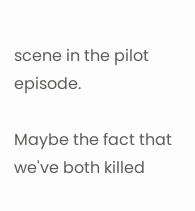scene in the pilot episode.

Maybe the fact that we've both killed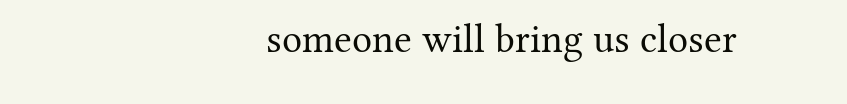someone will bring us closer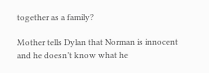together as a family?

Mother tells Dylan that Norman is innocent and he doesn’t know what he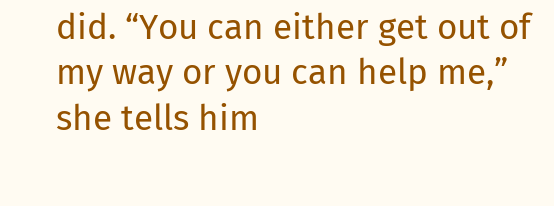did. “You can either get out of my way or you can help me,” she tells him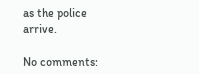as the police arrive.

No comments: